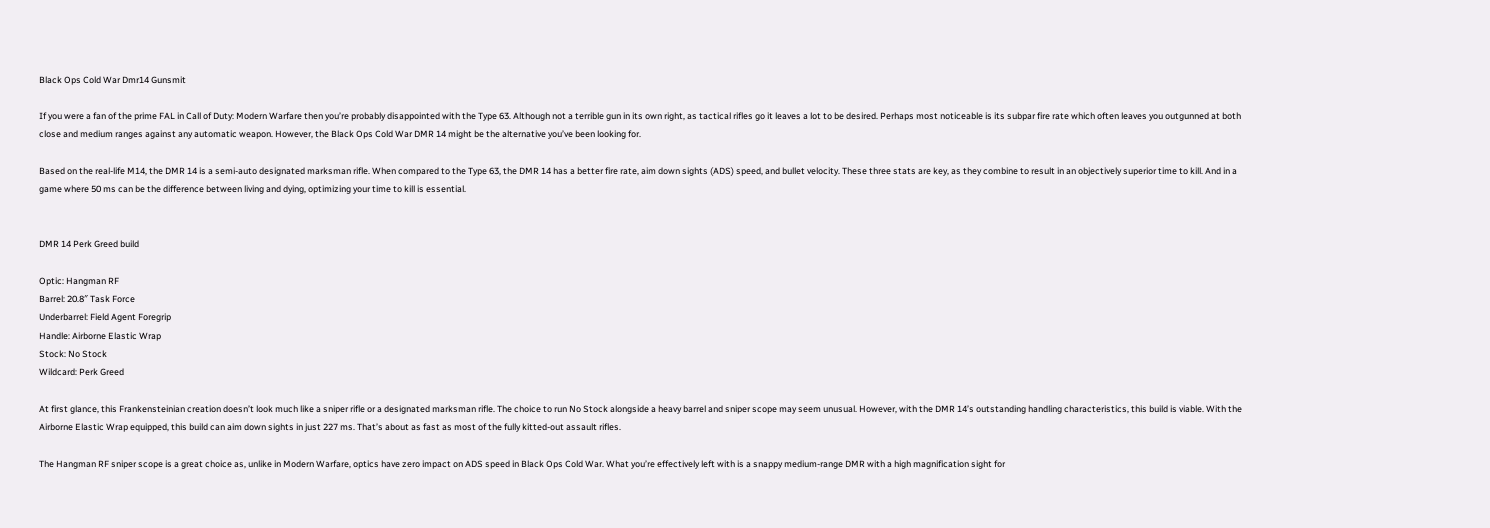Black Ops Cold War Dmr14 Gunsmit

If you were a fan of the prime FAL in Call of Duty: Modern Warfare then you’re probably disappointed with the Type 63. Although not a terrible gun in its own right, as tactical rifles go it leaves a lot to be desired. Perhaps most noticeable is its subpar fire rate which often leaves you outgunned at both close and medium ranges against any automatic weapon. However, the Black Ops Cold War DMR 14 might be the alternative you’ve been looking for.

Based on the real-life M14, the DMR 14 is a semi-auto designated marksman rifle. When compared to the Type 63, the DMR 14 has a better fire rate, aim down sights (ADS) speed, and bullet velocity. These three stats are key, as they combine to result in an objectively superior time to kill. And in a game where 50 ms can be the difference between living and dying, optimizing your time to kill is essential.


DMR 14 Perk Greed build

Optic: Hangman RF
Barrel: 20.8″ Task Force
Underbarrel: Field Agent Foregrip
Handle: Airborne Elastic Wrap
Stock: No Stock
Wildcard: Perk Greed

At first glance, this Frankensteinian creation doesn’t look much like a sniper rifle or a designated marksman rifle. The choice to run No Stock alongside a heavy barrel and sniper scope may seem unusual. However, with the DMR 14’s outstanding handling characteristics, this build is viable. With the Airborne Elastic Wrap equipped, this build can aim down sights in just 227 ms. That’s about as fast as most of the fully kitted-out assault rifles.

The Hangman RF sniper scope is a great choice as, unlike in Modern Warfare, optics have zero impact on ADS speed in Black Ops Cold War. What you’re effectively left with is a snappy medium-range DMR with a high magnification sight for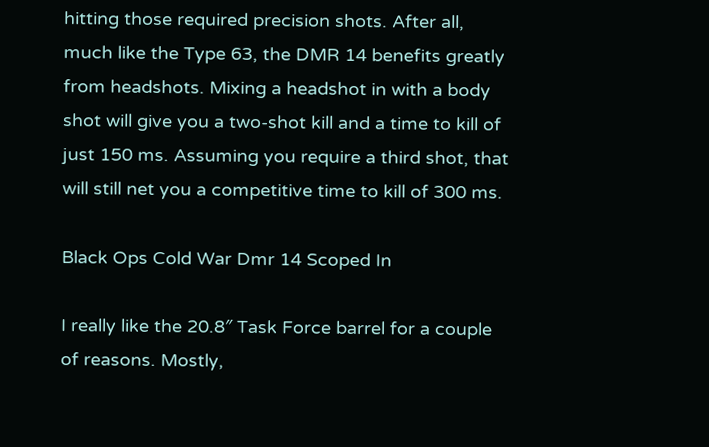hitting those required precision shots. After all, much like the Type 63, the DMR 14 benefits greatly from headshots. Mixing a headshot in with a body shot will give you a two-shot kill and a time to kill of just 150 ms. Assuming you require a third shot, that will still net you a competitive time to kill of 300 ms.

Black Ops Cold War Dmr 14 Scoped In

I really like the 20.8″ Task Force barrel for a couple of reasons. Mostly,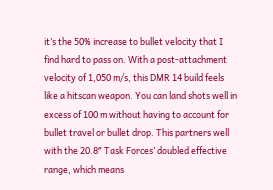it’s the 50% increase to bullet velocity that I find hard to pass on. With a post-attachment velocity of 1,050 m/s, this DMR 14 build feels like a hitscan weapon. You can land shots well in excess of 100 m without having to account for bullet travel or bullet drop. This partners well with the 20.8″ Task Forces’ doubled effective range, which means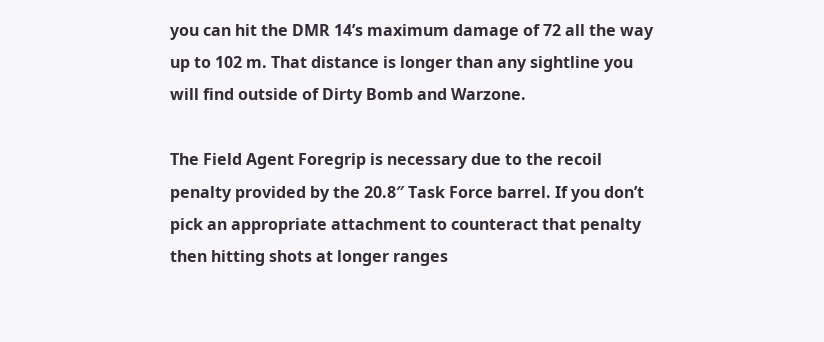you can hit the DMR 14’s maximum damage of 72 all the way up to 102 m. That distance is longer than any sightline you will find outside of Dirty Bomb and Warzone.

The Field Agent Foregrip is necessary due to the recoil penalty provided by the 20.8″ Task Force barrel. If you don’t pick an appropriate attachment to counteract that penalty then hitting shots at longer ranges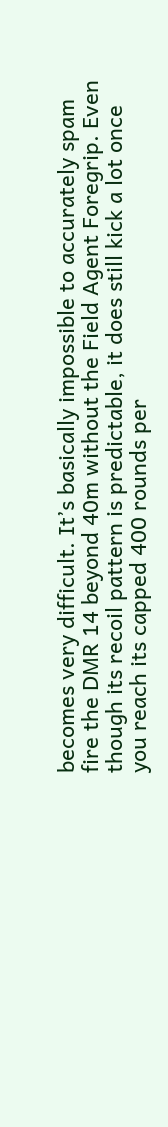becomes very difficult. It’s basically impossible to accurately spam fire the DMR 14 beyond 40m without the Field Agent Foregrip. Even though its recoil pattern is predictable, it does still kick a lot once you reach its capped 400 rounds per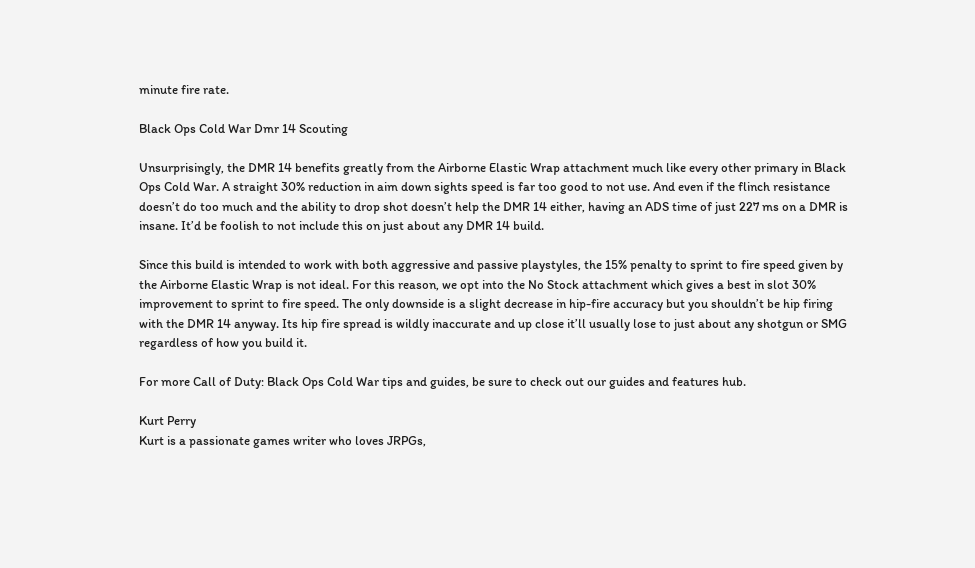minute fire rate.

Black Ops Cold War Dmr 14 Scouting

Unsurprisingly, the DMR 14 benefits greatly from the Airborne Elastic Wrap attachment much like every other primary in Black Ops Cold War. A straight 30% reduction in aim down sights speed is far too good to not use. And even if the flinch resistance doesn’t do too much and the ability to drop shot doesn’t help the DMR 14 either, having an ADS time of just 227 ms on a DMR is insane. It’d be foolish to not include this on just about any DMR 14 build.

Since this build is intended to work with both aggressive and passive playstyles, the 15% penalty to sprint to fire speed given by the Airborne Elastic Wrap is not ideal. For this reason, we opt into the No Stock attachment which gives a best in slot 30% improvement to sprint to fire speed. The only downside is a slight decrease in hip-fire accuracy but you shouldn’t be hip firing with the DMR 14 anyway. Its hip fire spread is wildly inaccurate and up close it’ll usually lose to just about any shotgun or SMG regardless of how you build it.

For more Call of Duty: Black Ops Cold War tips and guides, be sure to check out our guides and features hub.

Kurt Perry
Kurt is a passionate games writer who loves JRPGs,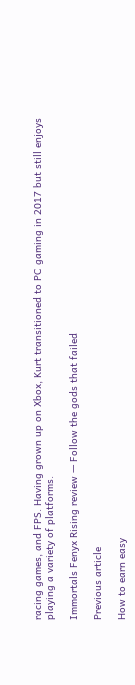racing games, and FPS. Having grown up on Xbox, Kurt transitioned to PC gaming in 2017 but still enjoys playing a variety of platforms.

Immortals Fenyx Rising review — Follow the gods that failed

Previous article

How to earn easy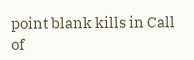point blank kills in Call of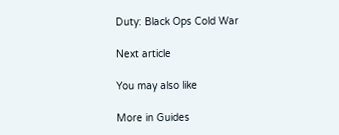Duty: Black Ops Cold War

Next article

You may also like

More in Guides